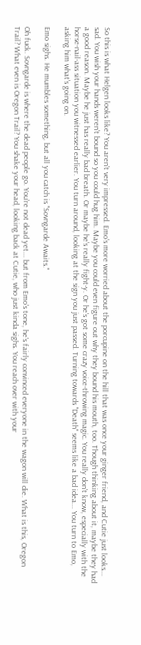So this is what Helgen looks like? You aren't very impressed. Emo's more worried about the porcupine on the hill that was once your ginger friend, and Cutie just looks... sad. You wish your hands weren't bound so you could hug him. Maybe you could even figure out why they bound his mouth, too. Though thinking about it, maybe they had a good reason. Maybe he just has really bad breath. Or maybe he's really fight-y. Or he's got some crazy voice-throwing magic. You really don't know, especially with the horse-nail-ass situation you witnessed earlier. You turn around, looking at the sign you just passed. Turning towards "Death" seems like a bad idea... You turn to Emo, asking him what's going on.

Emo sighs. He mumbles something, but all you catch is "Sovngarde Awaits."

Oh fuck. Sovngarde is where the dead people go. You're not dead yet... but from Emo's tone, he's fairly convinced everyone in the wagon will die. What is this, Oregon Trail? What even is Oregon Trail? You shake your head, looking back at Cutie, who just kinda sighs. You reach over with your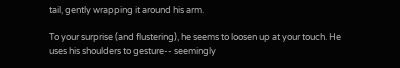tail, gently wrapping it around his arm.

To your surprise (and flustering), he seems to loosen up at your touch. He uses his shoulders to gesture-- seemingly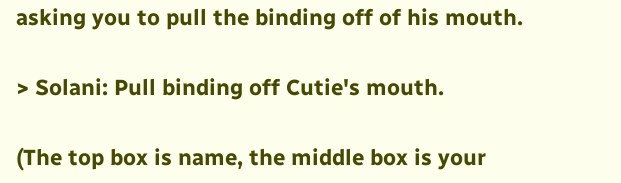asking you to pull the binding off of his mouth.

> Solani: Pull binding off Cutie's mouth.

(The top box is name, the middle box is your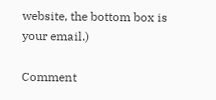website, the bottom box is your email.)

Comment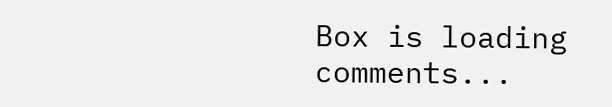Box is loading comments...